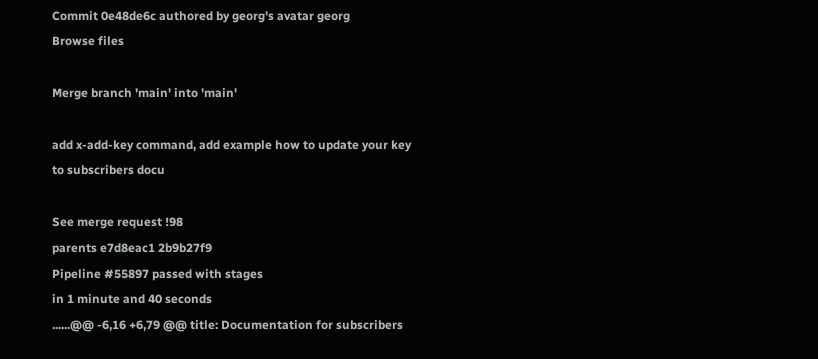Commit 0e48de6c authored by georg's avatar georg
Browse files

Merge branch 'main' into 'main'

add x-add-key command, add example how to update your key to subscribers docu

See merge request !98
parents e7d8eac1 2b9b27f9
Pipeline #55897 passed with stages
in 1 minute and 40 seconds
......@@ -6,16 +6,79 @@ title: Documentation for subscribers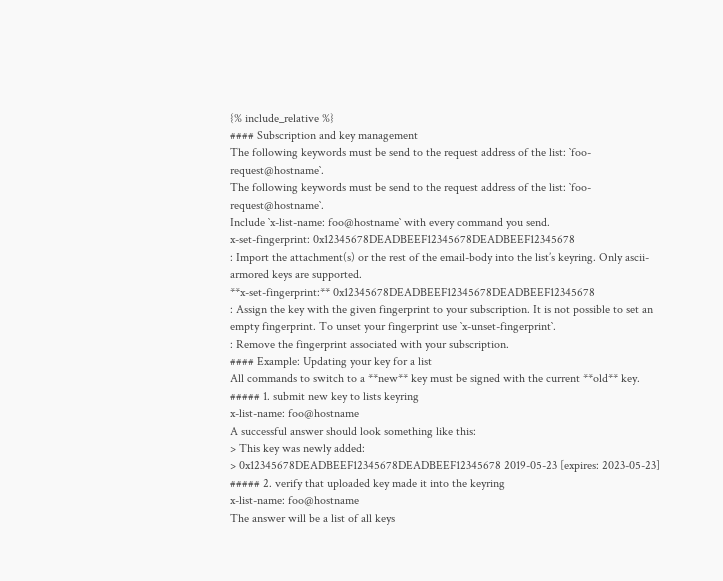{% include_relative %}
#### Subscription and key management
The following keywords must be send to the request address of the list: `foo-request@hostname`.
The following keywords must be send to the request address of the list: `foo-request@hostname`.
Include `x-list-name: foo@hostname` with every command you send.
x-set-fingerprint: 0x12345678DEADBEEF12345678DEADBEEF12345678
: Import the attachment(s) or the rest of the email-body into the list’s keyring. Only ascii-armored keys are supported.
**x-set-fingerprint:** 0x12345678DEADBEEF12345678DEADBEEF12345678
: Assign the key with the given fingerprint to your subscription. It is not possible to set an empty fingerprint. To unset your fingerprint use `x-unset-fingerprint`.
: Remove the fingerprint associated with your subscription.
#### Example: Updating your key for a list
All commands to switch to a **new** key must be signed with the current **old** key.
##### 1. submit new key to lists keyring
x-list-name: foo@hostname
A successful answer should look something like this:
> This key was newly added:
> 0x12345678DEADBEEF12345678DEADBEEF12345678 2019-05-23 [expires: 2023-05-23]
##### 2. verify that uploaded key made it into the keyring
x-list-name: foo@hostname
The answer will be a list of all keys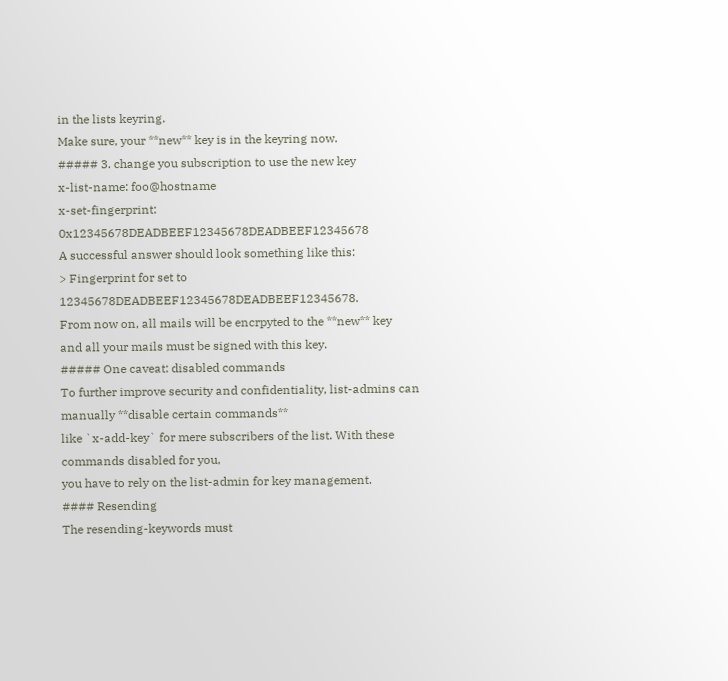in the lists keyring.
Make sure, your **new** key is in the keyring now.
##### 3. change you subscription to use the new key
x-list-name: foo@hostname
x-set-fingerprint: 0x12345678DEADBEEF12345678DEADBEEF12345678
A successful answer should look something like this:
> Fingerprint for set to 12345678DEADBEEF12345678DEADBEEF12345678.
From now on, all mails will be encrpyted to the **new** key
and all your mails must be signed with this key.
##### One caveat: disabled commands
To further improve security and confidentiality, list-admins can manually **disable certain commands**
like `x-add-key` for mere subscribers of the list. With these commands disabled for you,
you have to rely on the list-admin for key management.
#### Resending
The resending-keywords must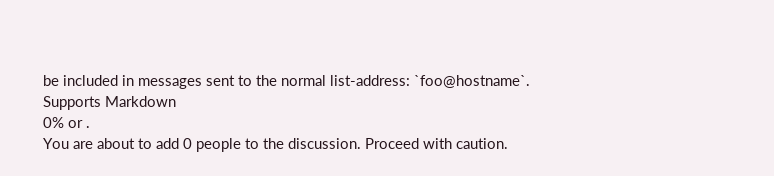be included in messages sent to the normal list-address: `foo@hostname`.
Supports Markdown
0% or .
You are about to add 0 people to the discussion. Proceed with caution.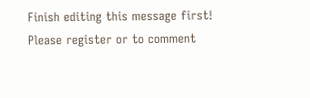Finish editing this message first!
Please register or to comment